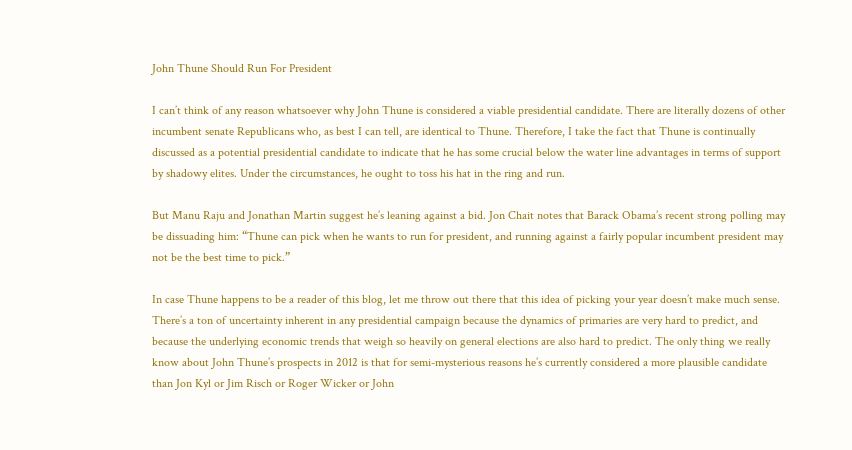John Thune Should Run For President

I can’t think of any reason whatsoever why John Thune is considered a viable presidential candidate. There are literally dozens of other incumbent senate Republicans who, as best I can tell, are identical to Thune. Therefore, I take the fact that Thune is continually discussed as a potential presidential candidate to indicate that he has some crucial below the water line advantages in terms of support by shadowy elites. Under the circumstances, he ought to toss his hat in the ring and run.

But Manu Raju and Jonathan Martin suggest he’s leaning against a bid. Jon Chait notes that Barack Obama’s recent strong polling may be dissuading him: “Thune can pick when he wants to run for president, and running against a fairly popular incumbent president may not be the best time to pick.”

In case Thune happens to be a reader of this blog, let me throw out there that this idea of picking your year doesn’t make much sense. There’s a ton of uncertainty inherent in any presidential campaign because the dynamics of primaries are very hard to predict, and because the underlying economic trends that weigh so heavily on general elections are also hard to predict. The only thing we really know about John Thune’s prospects in 2012 is that for semi-mysterious reasons he’s currently considered a more plausible candidate than Jon Kyl or Jim Risch or Roger Wicker or John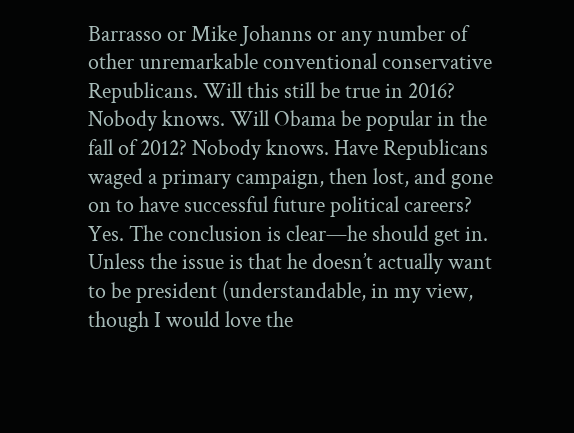Barrasso or Mike Johanns or any number of other unremarkable conventional conservative Republicans. Will this still be true in 2016? Nobody knows. Will Obama be popular in the fall of 2012? Nobody knows. Have Republicans waged a primary campaign, then lost, and gone on to have successful future political careers? Yes. The conclusion is clear—he should get in. Unless the issue is that he doesn’t actually want to be president (understandable, in my view, though I would love the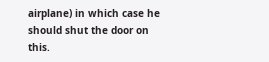airplane) in which case he should shut the door on this.